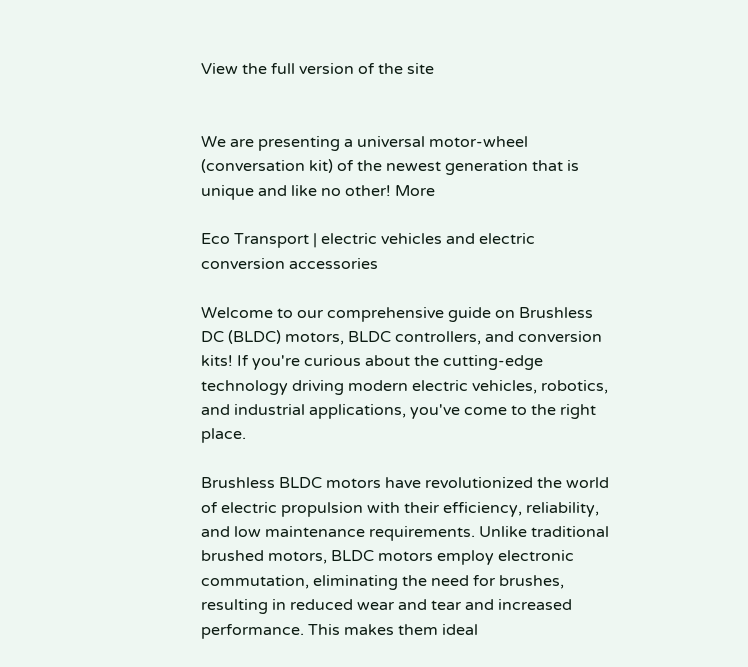View the full version of the site


We are presenting a universal motor-wheel (conversation kit) of the newest generation that is unique and like no other! More

Eco Transport | electric vehicles and electric conversion accessories

Welcome to our comprehensive guide on Brushless DC (BLDC) motors, BLDC controllers, and conversion kits! If you're curious about the cutting-edge technology driving modern electric vehicles, robotics, and industrial applications, you've come to the right place.

Brushless BLDC motors have revolutionized the world of electric propulsion with their efficiency, reliability, and low maintenance requirements. Unlike traditional brushed motors, BLDC motors employ electronic commutation, eliminating the need for brushes, resulting in reduced wear and tear and increased performance. This makes them ideal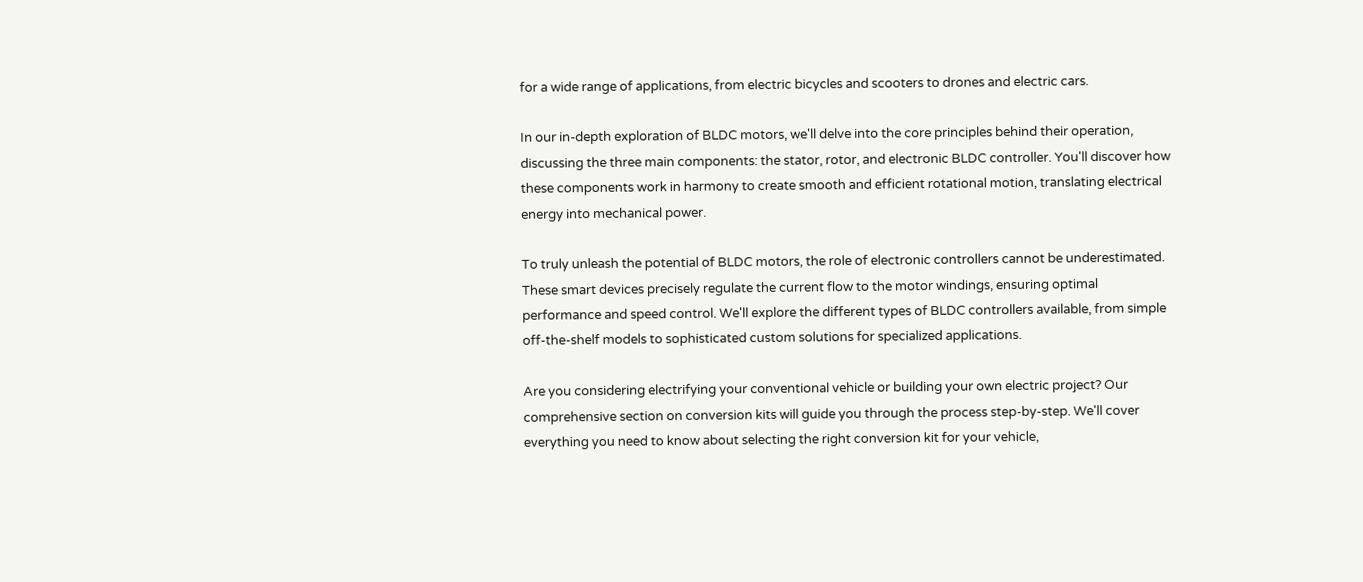for a wide range of applications, from electric bicycles and scooters to drones and electric cars.

In our in-depth exploration of BLDC motors, we'll delve into the core principles behind their operation, discussing the three main components: the stator, rotor, and electronic BLDC controller. You'll discover how these components work in harmony to create smooth and efficient rotational motion, translating electrical energy into mechanical power.

To truly unleash the potential of BLDC motors, the role of electronic controllers cannot be underestimated. These smart devices precisely regulate the current flow to the motor windings, ensuring optimal performance and speed control. We'll explore the different types of BLDC controllers available, from simple off-the-shelf models to sophisticated custom solutions for specialized applications.

Are you considering electrifying your conventional vehicle or building your own electric project? Our comprehensive section on conversion kits will guide you through the process step-by-step. We'll cover everything you need to know about selecting the right conversion kit for your vehicle,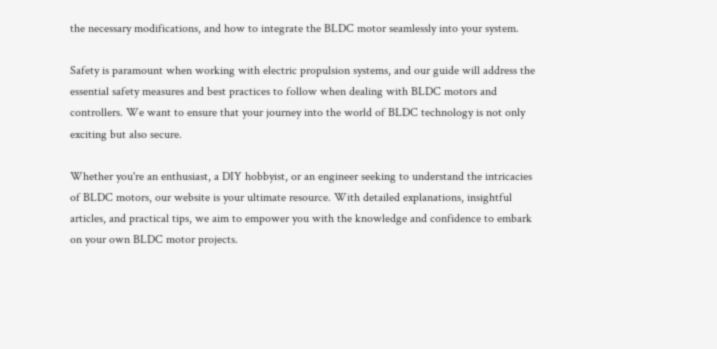the necessary modifications, and how to integrate the BLDC motor seamlessly into your system.

Safety is paramount when working with electric propulsion systems, and our guide will address the essential safety measures and best practices to follow when dealing with BLDC motors and controllers. We want to ensure that your journey into the world of BLDC technology is not only exciting but also secure.

Whether you're an enthusiast, a DIY hobbyist, or an engineer seeking to understand the intricacies of BLDC motors, our website is your ultimate resource. With detailed explanations, insightful articles, and practical tips, we aim to empower you with the knowledge and confidence to embark on your own BLDC motor projects.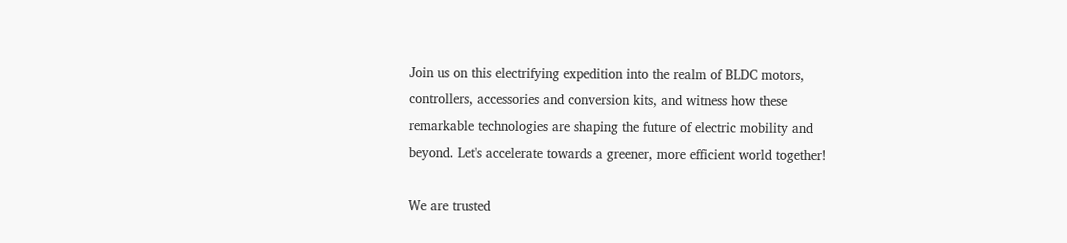Join us on this electrifying expedition into the realm of BLDC motors, controllers, accessories and conversion kits, and witness how these remarkable technologies are shaping the future of electric mobility and beyond. Let's accelerate towards a greener, more efficient world together!

We are trusted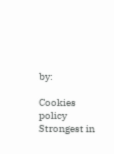by:

Cookies policy
Strongest in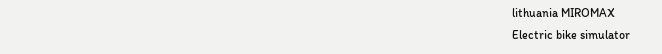lithuania MIROMAX
Electric bike simulator